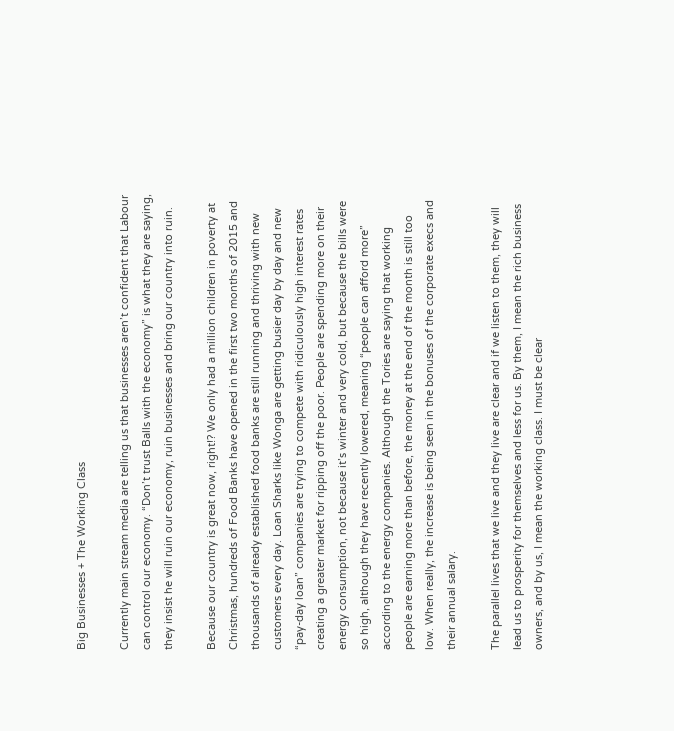Big Businesses + The Working Class

Currently main stream media are telling us that businesses aren’t confident that Labour can control our economy. “Don’t trust Balls with the economy” is what they are saying, they insist he will ruin our economy, ruin businesses and bring our country into ruin.

Because our country is great now, right!? We only had a million children in poverty at Christmas, hundreds of Food Banks have opened in the first two months of 2015 and thousands of already established food banks are still running and thriving with new customers every day. Loan Sharks like Wonga are getting busier day by day and new “pay-day loan” companies are trying to compete with ridiculously high interest rates creating a greater market for ripping off the poor. People are spending more on their energy consumption, not because it’s winter and very cold, but because the bills were so high, although they have recently lowered, meaning “people can afford more” according to the energy companies. Although the Tories are saying that working people are earning more than before, the money at the end of the month is still too low. When really, the increase is being seen in the bonuses of the corporate execs and their annual salary.

The parallel lives that we live and they live are clear and if we listen to them, they will lead us to prosperity for themselves and less for us. By them, I mean the rich business owners, and by us, I mean the working class. I must be clear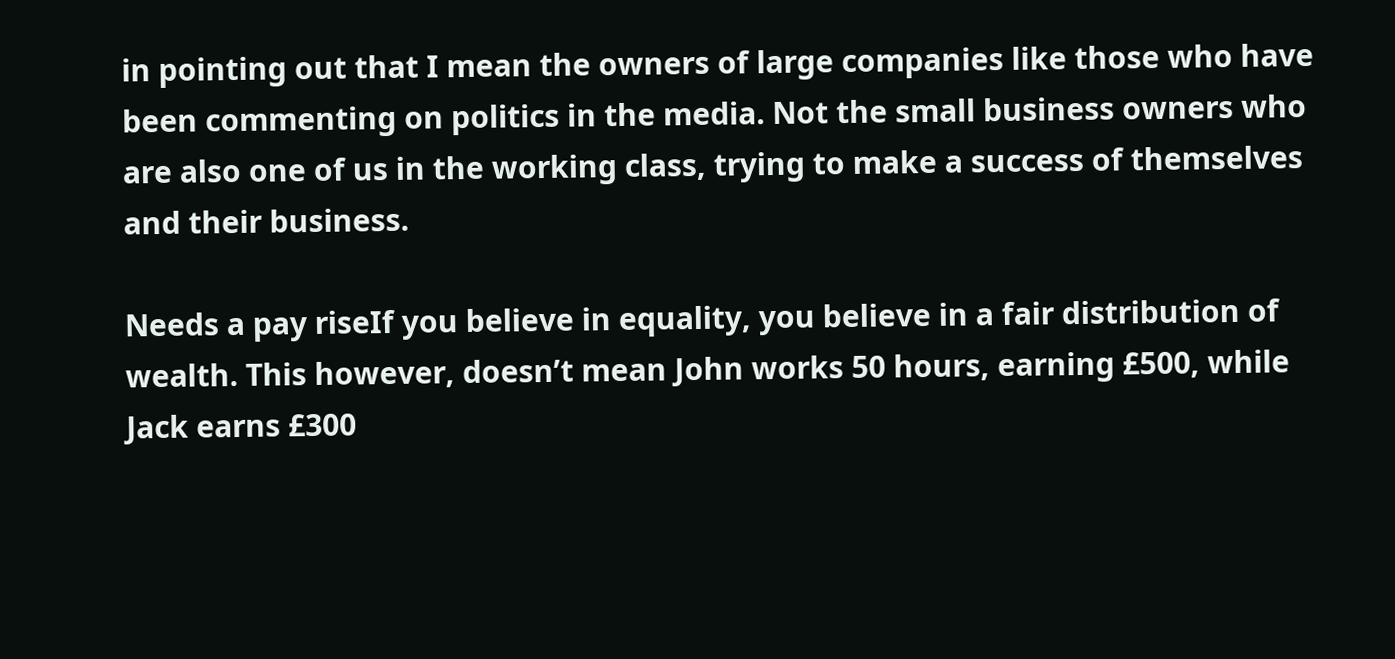in pointing out that I mean the owners of large companies like those who have been commenting on politics in the media. Not the small business owners who are also one of us in the working class, trying to make a success of themselves and their business.

Needs a pay riseIf you believe in equality, you believe in a fair distribution of wealth. This however, doesn’t mean John works 50 hours, earning £500, while Jack earns £300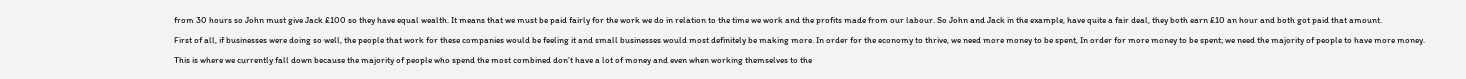from 30 hours so John must give Jack £100 so they have equal wealth. It means that we must be paid fairly for the work we do in relation to the time we work and the profits made from our labour. So John and Jack in the example, have quite a fair deal, they both earn £10 an hour and both got paid that amount.

First of all, if businesses were doing so well, the people that work for these companies would be feeling it and small businesses would most definitely be making more. In order for the economy to thrive, we need more money to be spent, In order for more money to be spent; we need the majority of people to have more money.

This is where we currently fall down because the majority of people who spend the most combined don’t have a lot of money and even when working themselves to the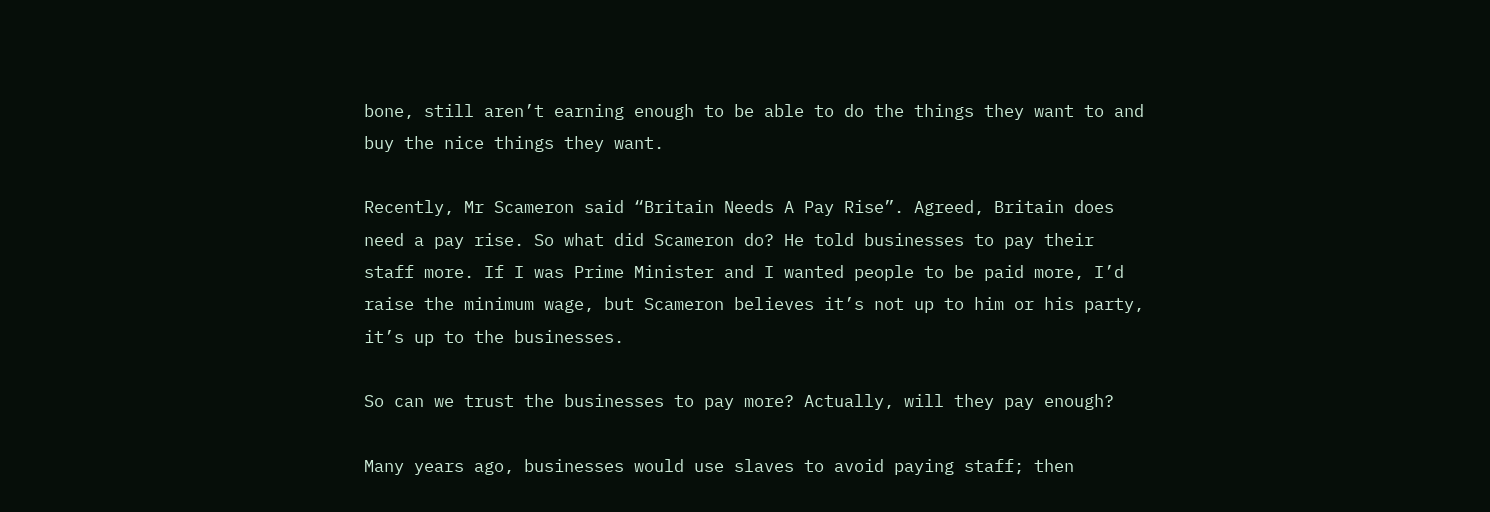bone, still aren’t earning enough to be able to do the things they want to and buy the nice things they want.

Recently, Mr Scameron said “Britain Needs A Pay Rise”. Agreed, Britain does need a pay rise. So what did Scameron do? He told businesses to pay their staff more. If I was Prime Minister and I wanted people to be paid more, I’d raise the minimum wage, but Scameron believes it’s not up to him or his party, it’s up to the businesses.

So can we trust the businesses to pay more? Actually, will they pay enough?

Many years ago, businesses would use slaves to avoid paying staff; then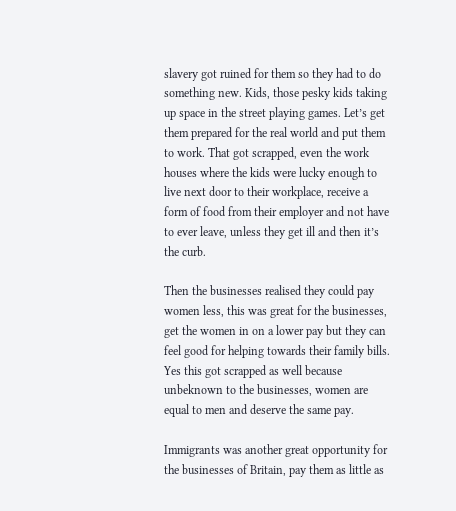slavery got ruined for them so they had to do something new. Kids, those pesky kids taking up space in the street playing games. Let’s get them prepared for the real world and put them to work. That got scrapped, even the work houses where the kids were lucky enough to live next door to their workplace, receive a form of food from their employer and not have to ever leave, unless they get ill and then it’s the curb.

Then the businesses realised they could pay women less, this was great for the businesses, get the women in on a lower pay but they can feel good for helping towards their family bills. Yes this got scrapped as well because unbeknown to the businesses, women are equal to men and deserve the same pay.

Immigrants was another great opportunity for the businesses of Britain, pay them as little as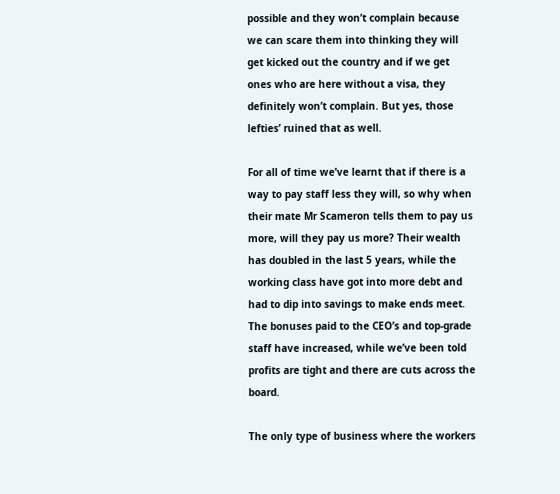possible and they won’t complain because we can scare them into thinking they will get kicked out the country and if we get ones who are here without a visa, they definitely won’t complain. But yes, those lefties’ ruined that as well.

For all of time we’ve learnt that if there is a way to pay staff less they will, so why when their mate Mr Scameron tells them to pay us more, will they pay us more? Their wealth has doubled in the last 5 years, while the working class have got into more debt and had to dip into savings to make ends meet. The bonuses paid to the CEO’s and top-grade staff have increased, while we’ve been told profits are tight and there are cuts across the board.

The only type of business where the workers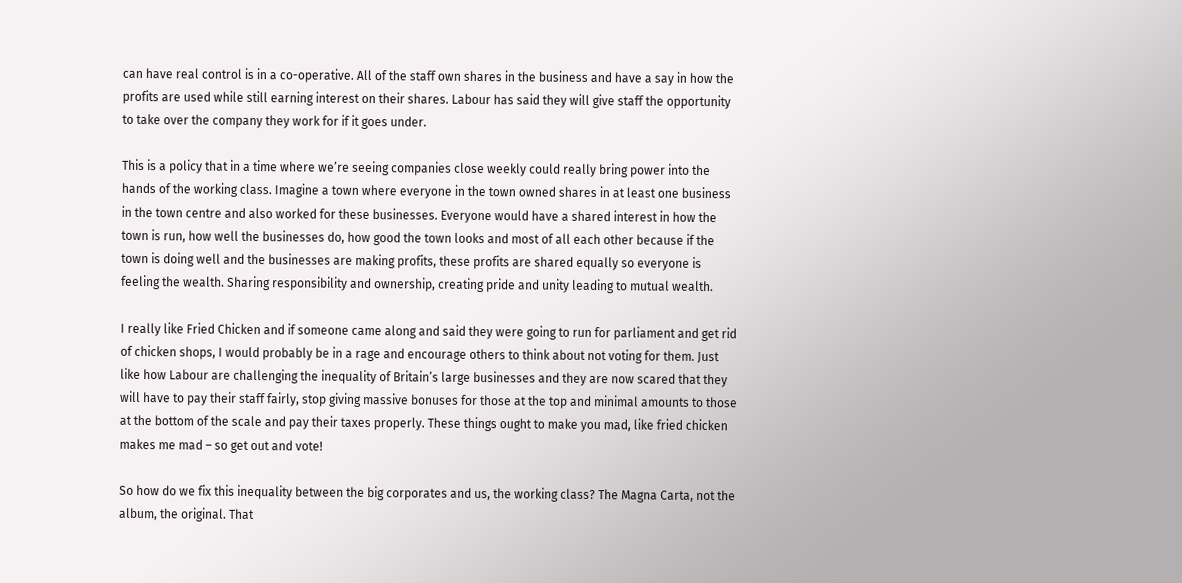can have real control is in a co-operative. All of the staff own shares in the business and have a say in how the profits are used while still earning interest on their shares. Labour has said they will give staff the opportunity to take over the company they work for if it goes under.

This is a policy that in a time where we’re seeing companies close weekly could really bring power into the hands of the working class. Imagine a town where everyone in the town owned shares in at least one business in the town centre and also worked for these businesses. Everyone would have a shared interest in how the town is run, how well the businesses do, how good the town looks and most of all each other because if the town is doing well and the businesses are making profits, these profits are shared equally so everyone is feeling the wealth. Sharing responsibility and ownership, creating pride and unity leading to mutual wealth.

I really like Fried Chicken and if someone came along and said they were going to run for parliament and get rid of chicken shops, I would probably be in a rage and encourage others to think about not voting for them. Just like how Labour are challenging the inequality of Britain’s large businesses and they are now scared that they will have to pay their staff fairly, stop giving massive bonuses for those at the top and minimal amounts to those at the bottom of the scale and pay their taxes properly. These things ought to make you mad, like fried chicken makes me mad – so get out and vote!

So how do we fix this inequality between the big corporates and us, the working class? The Magna Carta, not the album, the original. That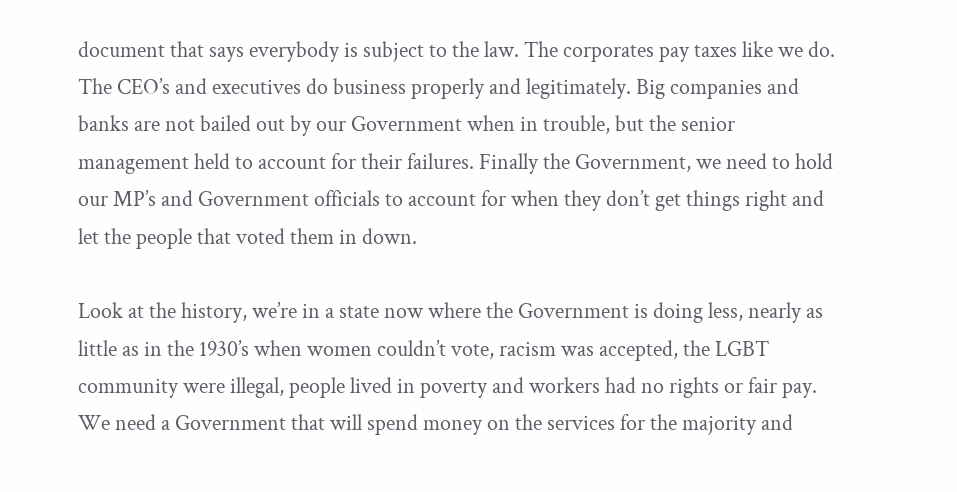document that says everybody is subject to the law. The corporates pay taxes like we do. The CEO’s and executives do business properly and legitimately. Big companies and banks are not bailed out by our Government when in trouble, but the senior management held to account for their failures. Finally the Government, we need to hold our MP’s and Government officials to account for when they don’t get things right and let the people that voted them in down.

Look at the history, we’re in a state now where the Government is doing less, nearly as little as in the 1930’s when women couldn’t vote, racism was accepted, the LGBT community were illegal, people lived in poverty and workers had no rights or fair pay. We need a Government that will spend money on the services for the majority and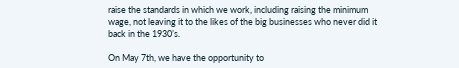raise the standards in which we work, including raising the minimum wage, not leaving it to the likes of the big businesses who never did it back in the 1930’s.

On May 7th, we have the opportunity to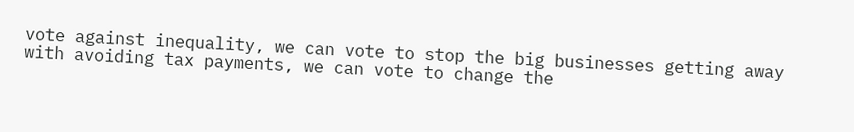vote against inequality, we can vote to stop the big businesses getting away with avoiding tax payments, we can vote to change the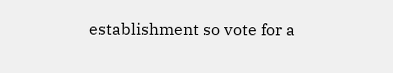establishment so vote for a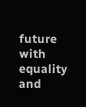future with equality and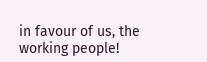in favour of us, the working people!